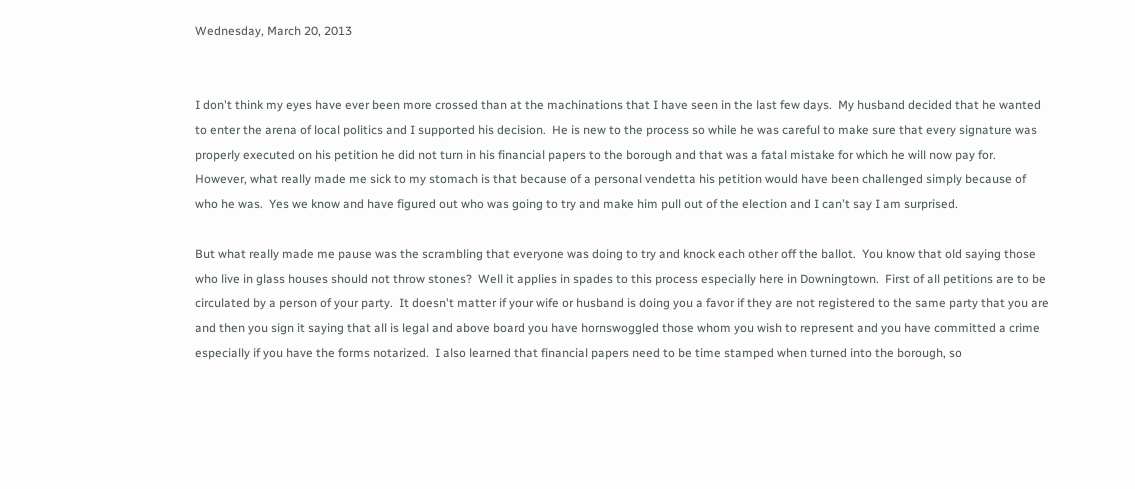Wednesday, March 20, 2013


I don't think my eyes have ever been more crossed than at the machinations that I have seen in the last few days.  My husband decided that he wanted to enter the arena of local politics and I supported his decision.  He is new to the process so while he was careful to make sure that every signature was properly executed on his petition he did not turn in his financial papers to the borough and that was a fatal mistake for which he will now pay for.  However, what really made me sick to my stomach is that because of a personal vendetta his petition would have been challenged simply because of who he was.  Yes we know and have figured out who was going to try and make him pull out of the election and I can't say I am surprised.

But what really made me pause was the scrambling that everyone was doing to try and knock each other off the ballot.  You know that old saying those who live in glass houses should not throw stones?  Well it applies in spades to this process especially here in Downingtown.  First of all petitions are to be circulated by a person of your party.  It doesn't matter if your wife or husband is doing you a favor if they are not registered to the same party that you are and then you sign it saying that all is legal and above board you have hornswoggled those whom you wish to represent and you have committed a crime especially if you have the forms notarized.  I also learned that financial papers need to be time stamped when turned into the borough, so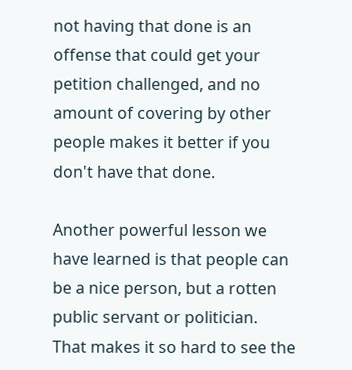not having that done is an offense that could get your petition challenged, and no amount of covering by other people makes it better if you don't have that done.

Another powerful lesson we have learned is that people can be a nice person, but a rotten public servant or politician.  That makes it so hard to see the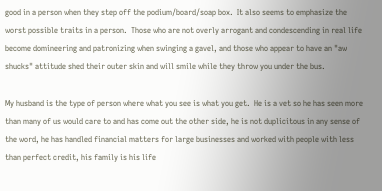good in a person when they step off the podium/board/soap box.  It also seems to emphasize the worst possible traits in a person.  Those who are not overly arrogant and condescending in real life become domineering and patronizing when swinging a gavel, and those who appear to have an "aw shucks" attitude shed their outer skin and will smile while they throw you under the bus.

My husband is the type of person where what you see is what you get.  He is a vet so he has seen more than many of us would care to and has come out the other side, he is not duplicitous in any sense of the word, he has handled financial matters for large businesses and worked with people with less than perfect credit, his family is his life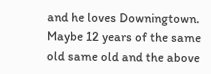and he loves Downingtown.  Maybe 12 years of the same old same old and the above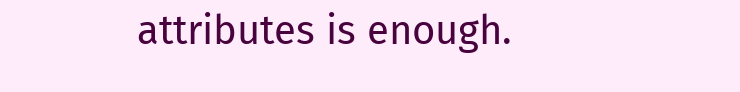attributes is enough.